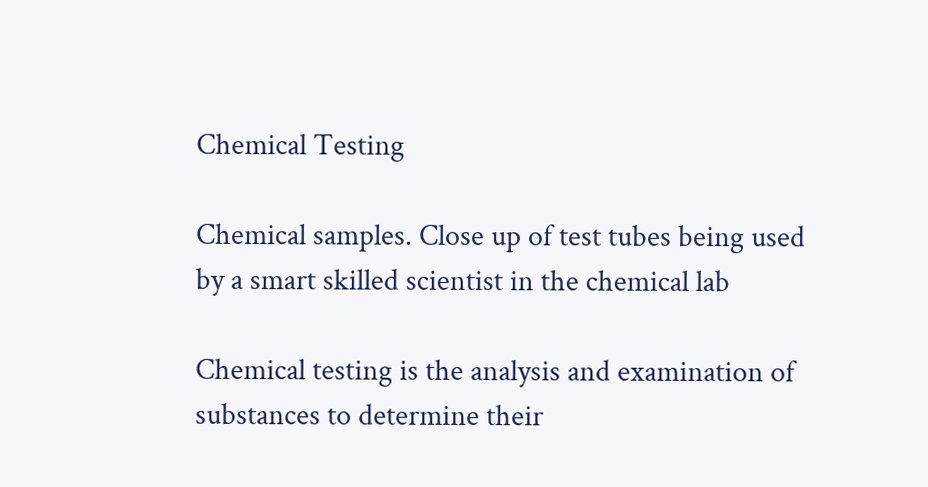Chemical Testing

Chemical samples. Close up of test tubes being used by a smart skilled scientist in the chemical lab

Chemical testing is the analysis and examination of substances to determine their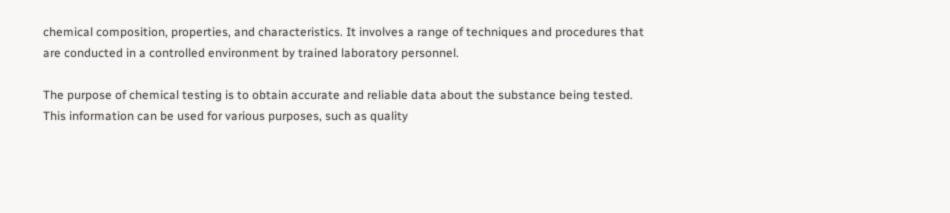chemical composition, properties, and characteristics. It involves a range of techniques and procedures that are conducted in a controlled environment by trained laboratory personnel.

The purpose of chemical testing is to obtain accurate and reliable data about the substance being tested. This information can be used for various purposes, such as quality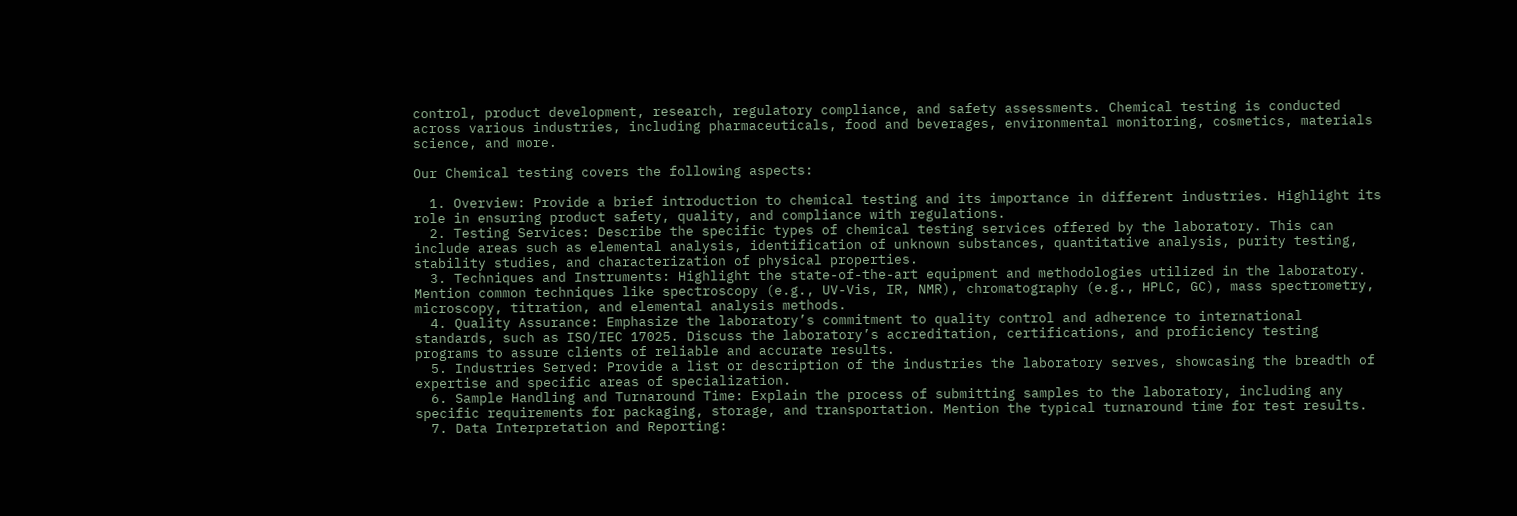control, product development, research, regulatory compliance, and safety assessments. Chemical testing is conducted across various industries, including pharmaceuticals, food and beverages, environmental monitoring, cosmetics, materials science, and more.

Our Chemical testing covers the following aspects:

  1. Overview: Provide a brief introduction to chemical testing and its importance in different industries. Highlight its role in ensuring product safety, quality, and compliance with regulations.
  2. Testing Services: Describe the specific types of chemical testing services offered by the laboratory. This can include areas such as elemental analysis, identification of unknown substances, quantitative analysis, purity testing, stability studies, and characterization of physical properties.
  3. Techniques and Instruments: Highlight the state-of-the-art equipment and methodologies utilized in the laboratory. Mention common techniques like spectroscopy (e.g., UV-Vis, IR, NMR), chromatography (e.g., HPLC, GC), mass spectrometry, microscopy, titration, and elemental analysis methods.
  4. Quality Assurance: Emphasize the laboratory’s commitment to quality control and adherence to international standards, such as ISO/IEC 17025. Discuss the laboratory’s accreditation, certifications, and proficiency testing programs to assure clients of reliable and accurate results.
  5. Industries Served: Provide a list or description of the industries the laboratory serves, showcasing the breadth of expertise and specific areas of specialization.
  6. Sample Handling and Turnaround Time: Explain the process of submitting samples to the laboratory, including any specific requirements for packaging, storage, and transportation. Mention the typical turnaround time for test results.
  7. Data Interpretation and Reporting: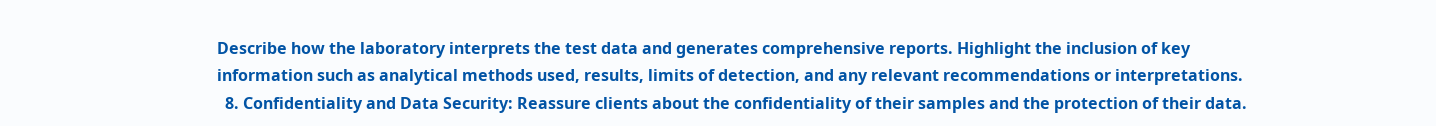Describe how the laboratory interprets the test data and generates comprehensive reports. Highlight the inclusion of key information such as analytical methods used, results, limits of detection, and any relevant recommendations or interpretations.
  8. Confidentiality and Data Security: Reassure clients about the confidentiality of their samples and the protection of their data.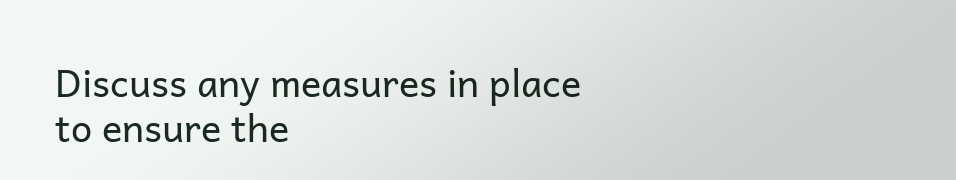Discuss any measures in place to ensure the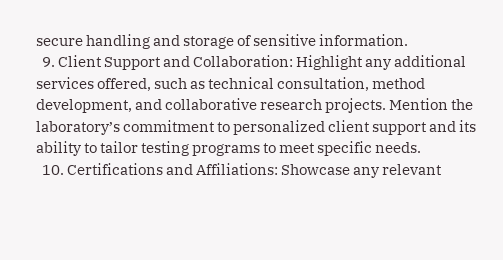secure handling and storage of sensitive information.
  9. Client Support and Collaboration: Highlight any additional services offered, such as technical consultation, method development, and collaborative research projects. Mention the laboratory’s commitment to personalized client support and its ability to tailor testing programs to meet specific needs.
  10. Certifications and Affiliations: Showcase any relevant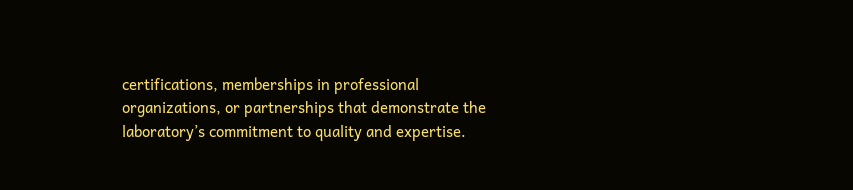certifications, memberships in professional organizations, or partnerships that demonstrate the laboratory’s commitment to quality and expertise.